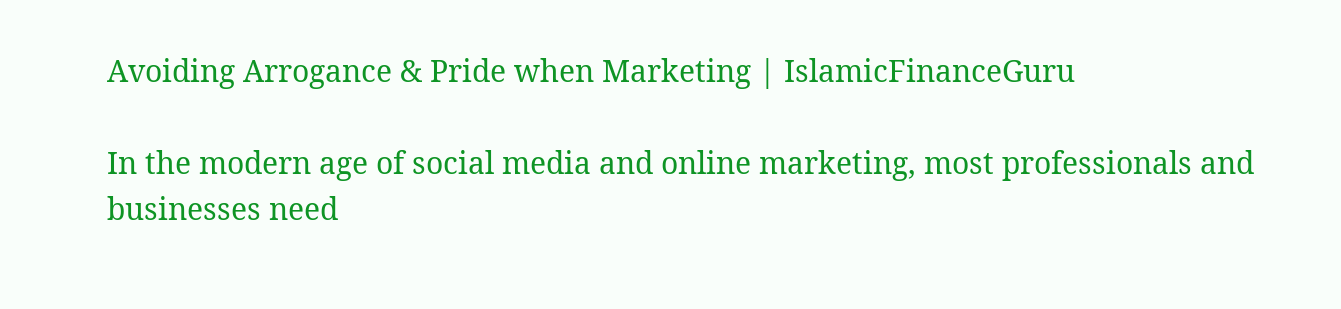Avoiding Arrogance & Pride when Marketing | IslamicFinanceGuru

In the modern age of social media and online marketing, most professionals and businesses need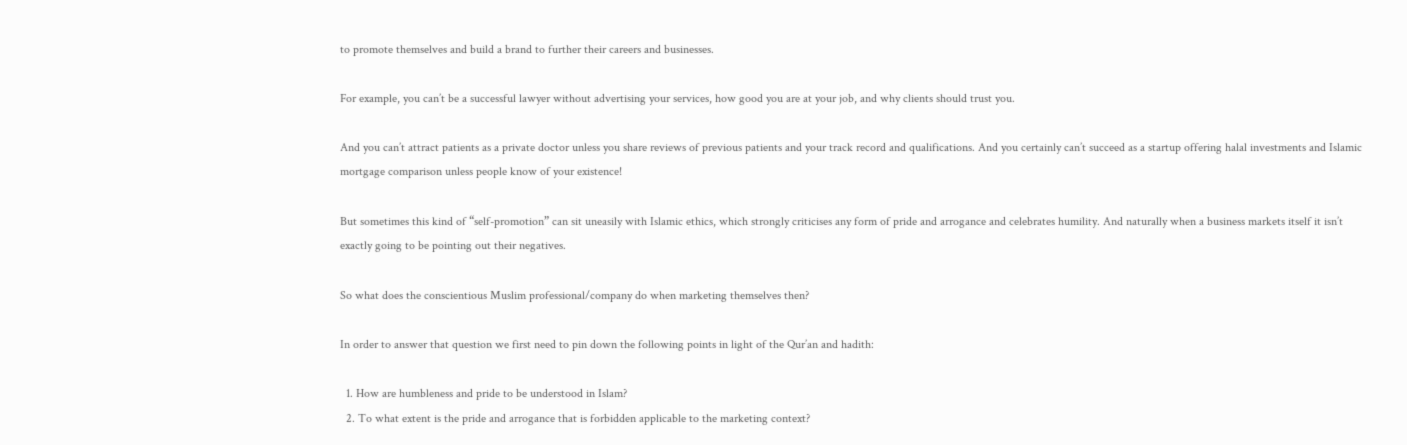to promote themselves and build a brand to further their careers and businesses.

For example, you can’t be a successful lawyer without advertising your services, how good you are at your job, and why clients should trust you.

And you can’t attract patients as a private doctor unless you share reviews of previous patients and your track record and qualifications. And you certainly can’t succeed as a startup offering halal investments and Islamic mortgage comparison unless people know of your existence!

But sometimes this kind of “self-promotion” can sit uneasily with Islamic ethics, which strongly criticises any form of pride and arrogance and celebrates humility. And naturally when a business markets itself it isn’t exactly going to be pointing out their negatives.

So what does the conscientious Muslim professional/company do when marketing themselves then?

In order to answer that question we first need to pin down the following points in light of the Qur’an and hadith:

  1. How are humbleness and pride to be understood in Islam?
  2. To what extent is the pride and arrogance that is forbidden applicable to the marketing context?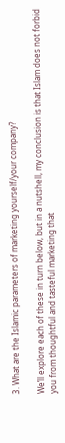3. What are the Islamic parameters of marketing yourself/your company?

We’ll explore each of these in turn below, but in a nutshell, my conclusion is that Islam does not forbid you from thoughtful and tasteful marketing that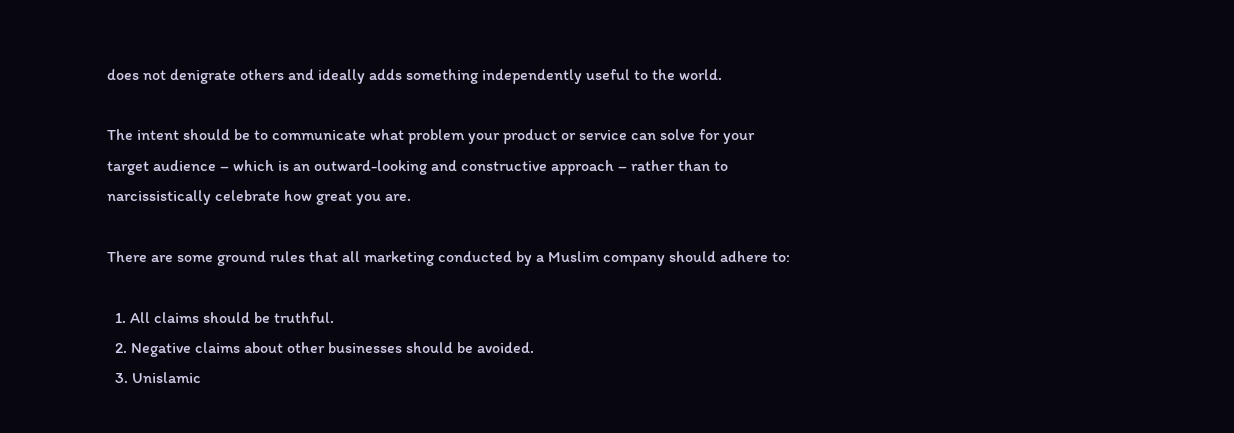does not denigrate others and ideally adds something independently useful to the world.

The intent should be to communicate what problem your product or service can solve for your target audience – which is an outward-looking and constructive approach – rather than to narcissistically celebrate how great you are.

There are some ground rules that all marketing conducted by a Muslim company should adhere to:

  1. All claims should be truthful.
  2. Negative claims about other businesses should be avoided.
  3. Unislamic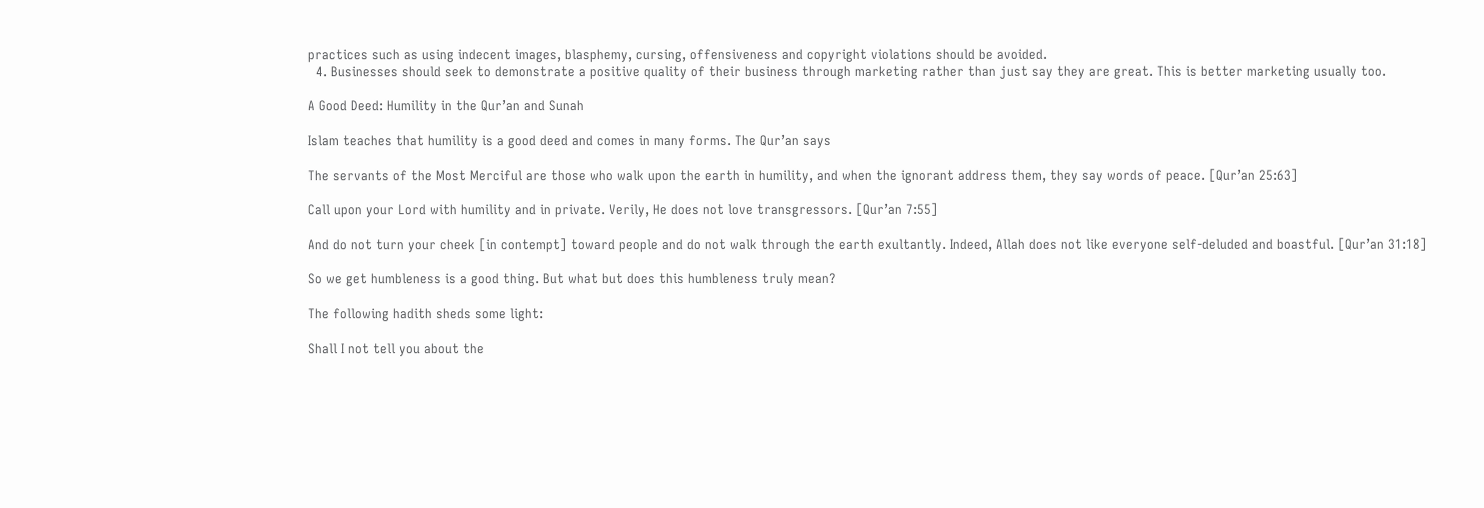practices such as using indecent images, blasphemy, cursing, offensiveness and copyright violations should be avoided.
  4. Businesses should seek to demonstrate a positive quality of their business through marketing rather than just say they are great. This is better marketing usually too.

A Good Deed: Humility in the Qur’an and Sunah

Islam teaches that humility is a good deed and comes in many forms. The Qur’an says

The servants of the Most Merciful are those who walk upon the earth in humility, and when the ignorant address them, they say words of peace. [Qur’an 25:63]

Call upon your Lord with humility and in private. Verily, He does not love transgressors. [Qur’an 7:55]

And do not turn your cheek [in contempt] toward people and do not walk through the earth exultantly. Indeed, Allah does not like everyone self-deluded and boastful. [Qur’an 31:18]

So we get humbleness is a good thing. But what but does this humbleness truly mean?

The following hadith sheds some light:

Shall I not tell you about the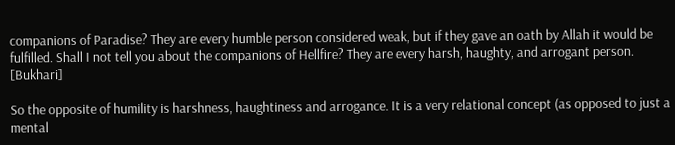companions of Paradise? They are every humble person considered weak, but if they gave an oath by Allah it would be fulfilled. Shall I not tell you about the companions of Hellfire? They are every harsh, haughty, and arrogant person. [Bukhari]

So the opposite of humility is harshness, haughtiness and arrogance. It is a very relational concept (as opposed to just a mental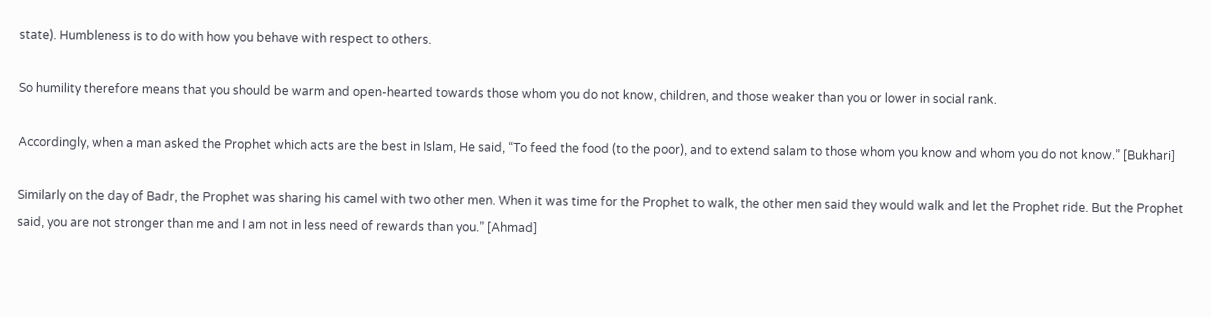state). Humbleness is to do with how you behave with respect to others.

So humility therefore means that you should be warm and open-hearted towards those whom you do not know, children, and those weaker than you or lower in social rank.

Accordingly, when a man asked the Prophet which acts are the best in Islam, He said, “To feed the food (to the poor), and to extend salam to those whom you know and whom you do not know.” [Bukhari]

Similarly on the day of Badr, the Prophet was sharing his camel with two other men. When it was time for the Prophet to walk, the other men said they would walk and let the Prophet ride. But the Prophet said, you are not stronger than me and I am not in less need of rewards than you.” [Ahmad]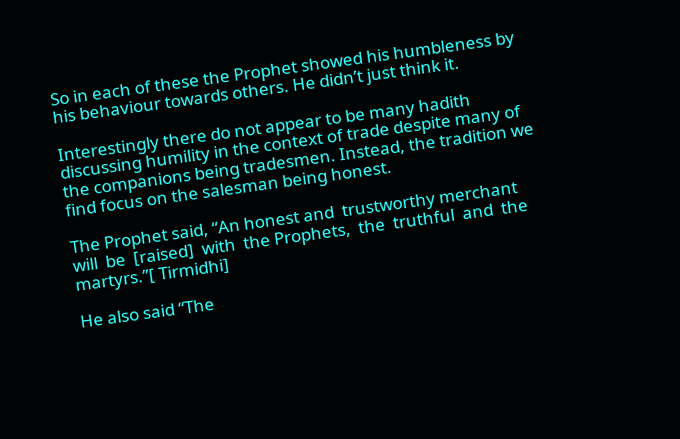So in each of these the Prophet showed his humbleness by his behaviour towards others. He didn’t just think it.

Interestingly there do not appear to be many hadith discussing humility in the context of trade despite many of the companions being tradesmen. Instead, the tradition we find focus on the salesman being honest.

The Prophet said, “An honest and  trustworthy merchant  will  be  [raised]  with  the Prophets,  the  truthful  and  the martyrs.”[ Tirmidhi]

He also said “The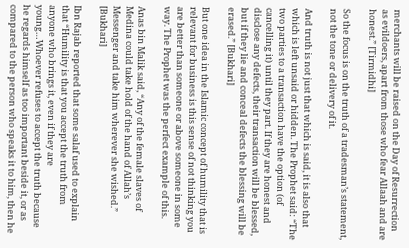merchants will be raised on the Day of Resurrection as evildoers, apart from those who fear Allaah and are honest.” [Tirmidhi]

So the focus is on the truth of a tradesman’s statement, not the tone or delivery of it.

And truth is not just that which is said, it is also that which is left unsaid or hidden. The Prophet said: “The two parties to a transaction have the option (of cancelling it) until they part. If they are honest and disclose any defects, their transaction will be blessed, but if they lie and conceal defects the blessing will be erased.” [Bukhari]

But one idea in the Islamic concept of humility that is relevant for business is this sense of not thinking you are better than someone or above someone in some way. The Prophet was the perfect example of this.

Anas bin Malik said, “Any of the female slaves of Medina could take hold of the hand of Allah’s Messenger and take him wherever she wished.” [Bukhari]

Ibn Rajab reported that some salaf used to explain that “Humility is that you accept the truth from anyone who brings it, even if they are young…Whoever refuses to accept the truth because he regards himself as too important beside it, or as compared to the person who speaks it to him, then he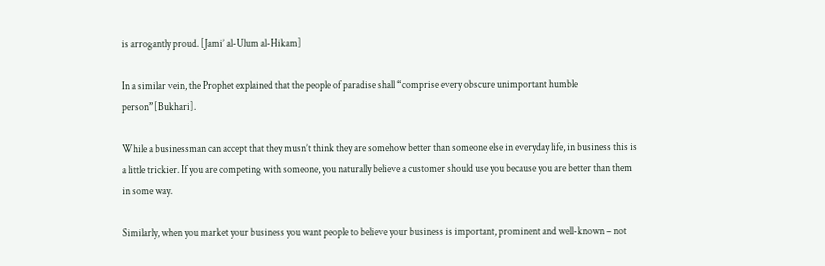is arrogantly proud. [Jami’ al-Ulum al-Hikam]

In a similar vein, the Prophet explained that the people of paradise shall “comprise every obscure unimportant humble person”[Bukhari].

While a businessman can accept that they musn’t think they are somehow better than someone else in everyday life, in business this is a little trickier. If you are competing with someone, you naturally believe a customer should use you because you are better than them in some way.

Similarly, when you market your business you want people to believe your business is important, prominent and well-known – not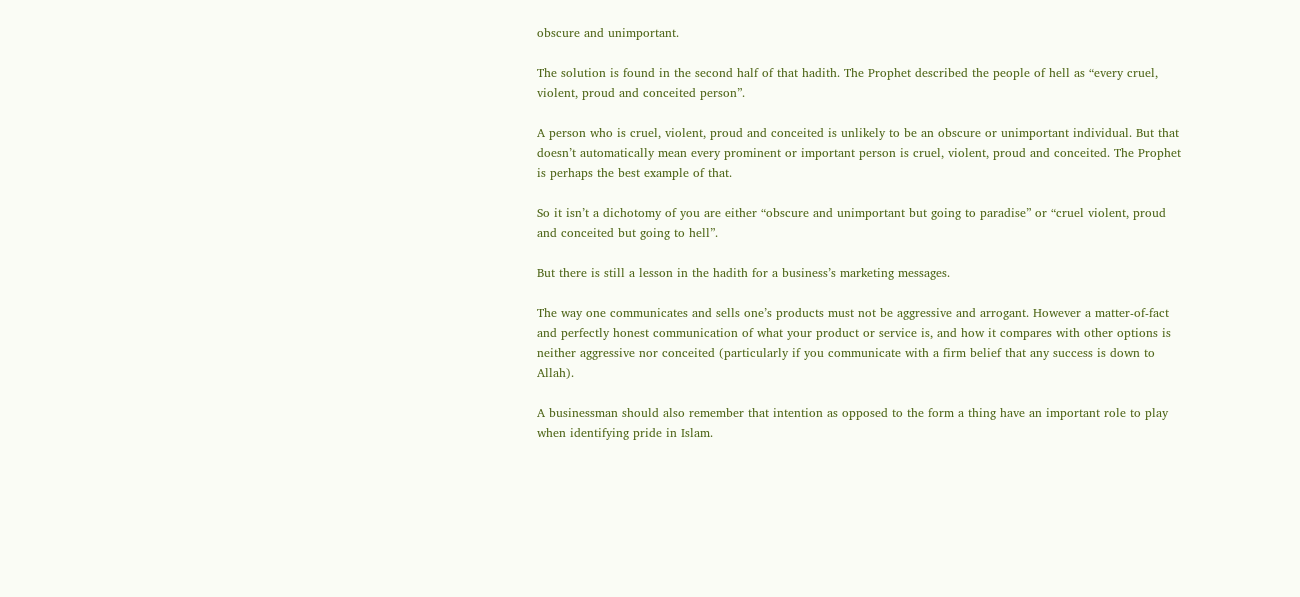obscure and unimportant.

The solution is found in the second half of that hadith. The Prophet described the people of hell as “every cruel, violent, proud and conceited person”.

A person who is cruel, violent, proud and conceited is unlikely to be an obscure or unimportant individual. But that doesn’t automatically mean every prominent or important person is cruel, violent, proud and conceited. The Prophet is perhaps the best example of that.

So it isn’t a dichotomy of you are either “obscure and unimportant but going to paradise” or “cruel violent, proud and conceited but going to hell”.

But there is still a lesson in the hadith for a business’s marketing messages.

The way one communicates and sells one’s products must not be aggressive and arrogant. However a matter-of-fact and perfectly honest communication of what your product or service is, and how it compares with other options is neither aggressive nor conceited (particularly if you communicate with a firm belief that any success is down to Allah).

A businessman should also remember that intention as opposed to the form a thing have an important role to play when identifying pride in Islam.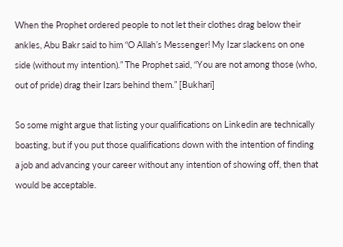When the Prophet ordered people to not let their clothes drag below their ankles, Abu Bakr said to him “O Allah’s Messenger! My Izar slackens on one side (without my intention).” The Prophet said, “You are not among those (who, out of pride) drag their Izars behind them.” [Bukhari]

So some might argue that listing your qualifications on Linkedin are technically boasting, but if you put those qualifications down with the intention of finding a job and advancing your career without any intention of showing off, then that would be acceptable.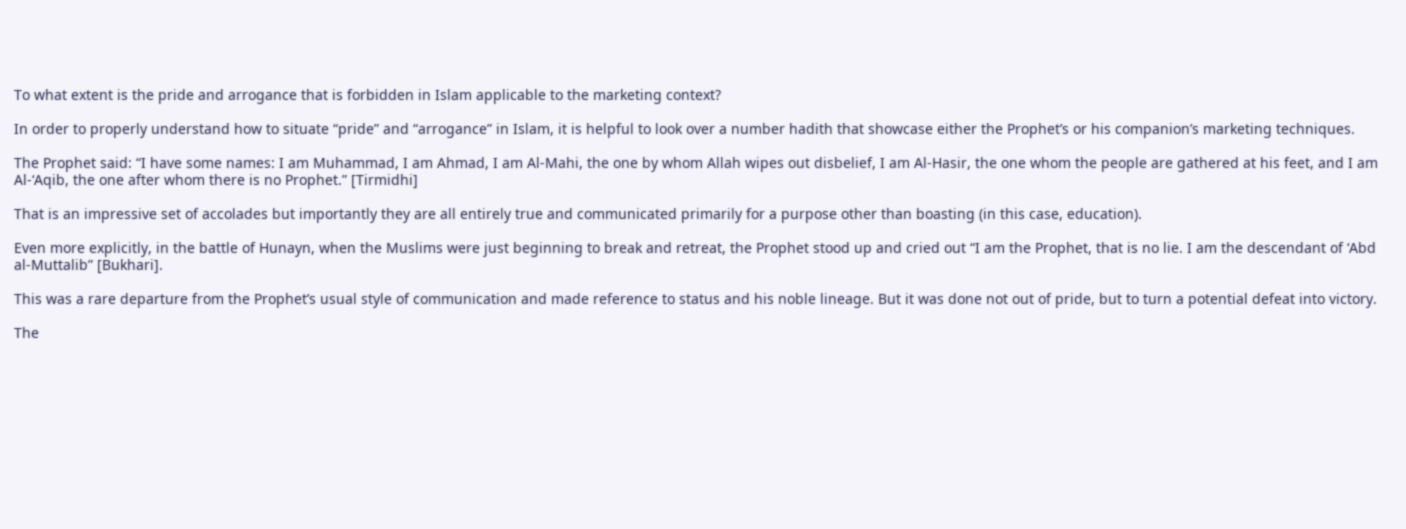To what extent is the pride and arrogance that is forbidden in Islam applicable to the marketing context?

In order to properly understand how to situate “pride” and “arrogance” in Islam, it is helpful to look over a number hadith that showcase either the Prophet’s or his companion’s marketing techniques.

The Prophet said: “I have some names: I am Muhammad, I am Ahmad, I am Al-Mahi, the one by whom Allah wipes out disbelief, I am Al-Hasir, the one whom the people are gathered at his feet, and I am Al-‘Aqib, the one after whom there is no Prophet.” [Tirmidhi]

That is an impressive set of accolades but importantly they are all entirely true and communicated primarily for a purpose other than boasting (in this case, education).

Even more explicitly, in the battle of Hunayn, when the Muslims were just beginning to break and retreat, the Prophet stood up and cried out “I am the Prophet, that is no lie. I am the descendant of ‘Abd al-Muttalib” [Bukhari].

This was a rare departure from the Prophet’s usual style of communication and made reference to status and his noble lineage. But it was done not out of pride, but to turn a potential defeat into victory.

The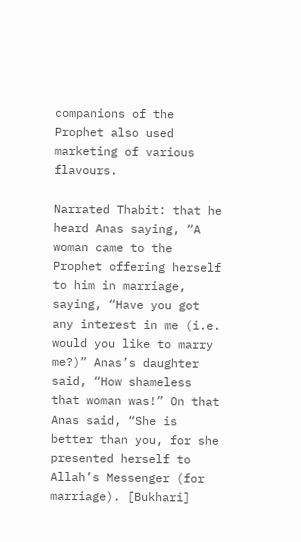companions of the Prophet also used marketing of various flavours.

Narrated Thabit: that he heard Anas saying, “A woman came to the Prophet offering herself to him in marriage, saying, “Have you got any interest in me (i.e. would you like to marry me?)” Anas’s daughter said, “How shameless that woman was!” On that Anas said, “She is better than you, for she presented herself to Allah’s Messenger (for marriage). [Bukhari]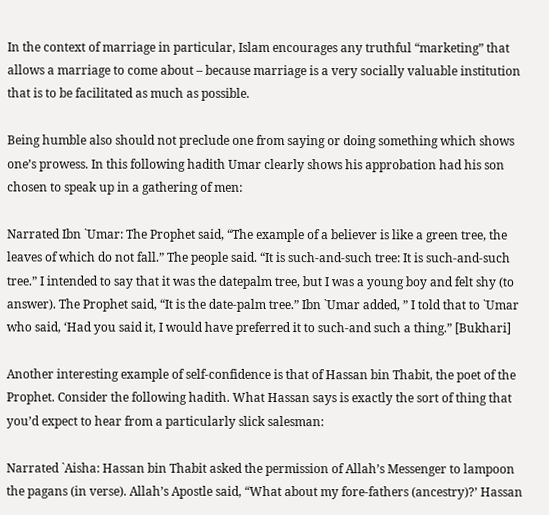In the context of marriage in particular, Islam encourages any truthful “marketing” that allows a marriage to come about – because marriage is a very socially valuable institution that is to be facilitated as much as possible.

Being humble also should not preclude one from saying or doing something which shows one’s prowess. In this following hadith Umar clearly shows his approbation had his son chosen to speak up in a gathering of men:

Narrated Ibn `Umar: The Prophet said, “The example of a believer is like a green tree, the leaves of which do not fall.” The people said. “It is such-and-such tree: It is such-and-such tree.” I intended to say that it was the datepalm tree, but I was a young boy and felt shy (to answer). The Prophet said, “It is the date-palm tree.” Ibn `Umar added, ” I told that to `Umar who said, ‘Had you said it, I would have preferred it to such-and such a thing.” [Bukhari]

Another interesting example of self-confidence is that of Hassan bin Thabit, the poet of the Prophet. Consider the following hadith. What Hassan says is exactly the sort of thing that you’d expect to hear from a particularly slick salesman:

Narrated `Aisha: Hassan bin Thabit asked the permission of Allah’s Messenger to lampoon the pagans (in verse). Allah’s Apostle said, “What about my fore-fathers (ancestry)?’ Hassan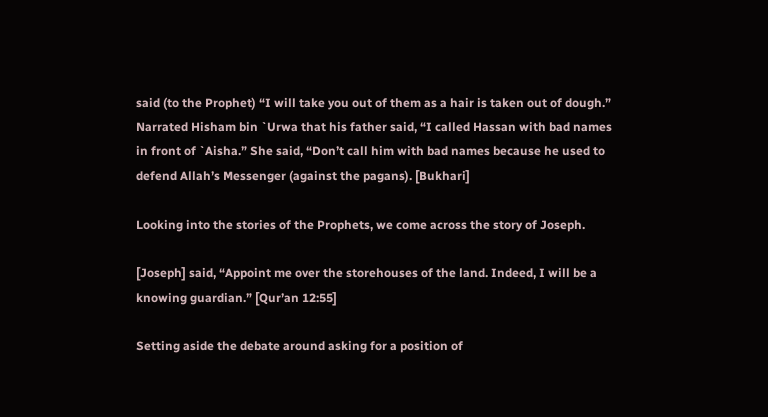said (to the Prophet) “I will take you out of them as a hair is taken out of dough.” Narrated Hisham bin `Urwa that his father said, “I called Hassan with bad names in front of `Aisha.” She said, “Don’t call him with bad names because he used to defend Allah’s Messenger (against the pagans). [Bukhari]

Looking into the stories of the Prophets, we come across the story of Joseph.

[Joseph] said, “Appoint me over the storehouses of the land. Indeed, I will be a knowing guardian.” [Qur’an 12:55]

Setting aside the debate around asking for a position of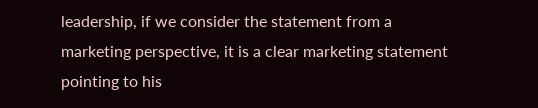leadership, if we consider the statement from a marketing perspective, it is a clear marketing statement pointing to his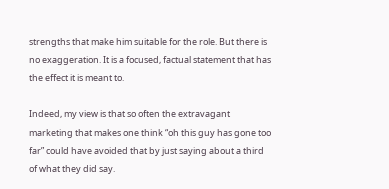strengths that make him suitable for the role. But there is no exaggeration. It is a focused, factual statement that has the effect it is meant to.

Indeed, my view is that so often the extravagant marketing that makes one think “oh this guy has gone too far” could have avoided that by just saying about a third of what they did say.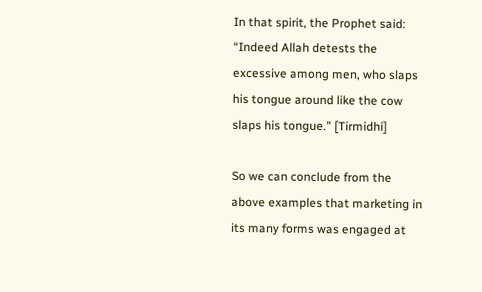In that spirit, the Prophet said: “Indeed Allah detests the excessive among men, who slaps his tongue around like the cow slaps his tongue.” [Tirmidhi]

So we can conclude from the above examples that marketing in its many forms was engaged at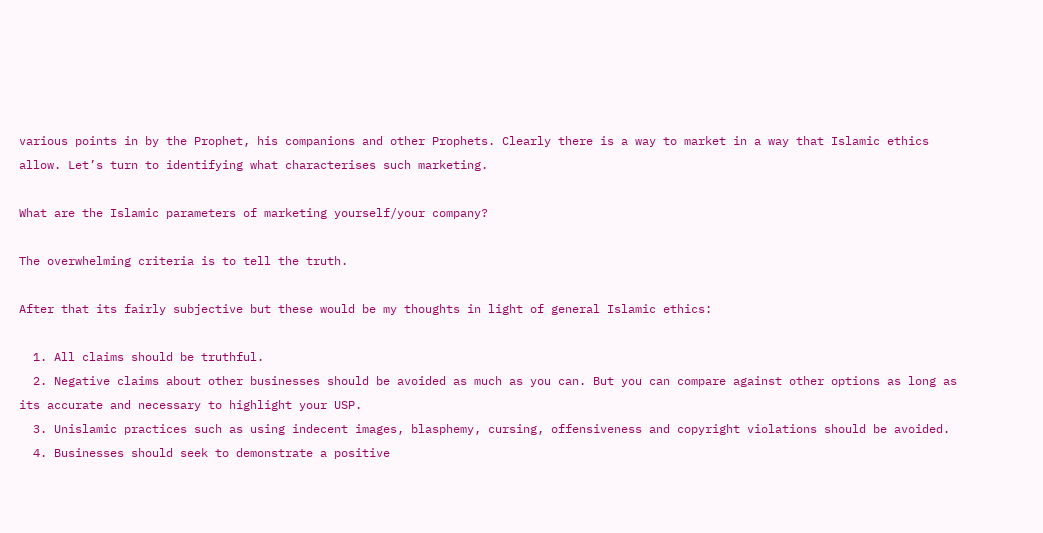various points in by the Prophet, his companions and other Prophets. Clearly there is a way to market in a way that Islamic ethics allow. Let’s turn to identifying what characterises such marketing.

What are the Islamic parameters of marketing yourself/your company?

The overwhelming criteria is to tell the truth.

After that its fairly subjective but these would be my thoughts in light of general Islamic ethics:

  1. All claims should be truthful.
  2. Negative claims about other businesses should be avoided as much as you can. But you can compare against other options as long as its accurate and necessary to highlight your USP.
  3. Unislamic practices such as using indecent images, blasphemy, cursing, offensiveness and copyright violations should be avoided.
  4. Businesses should seek to demonstrate a positive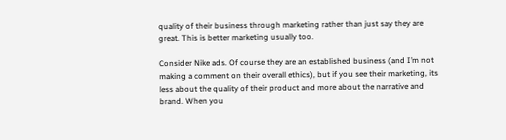quality of their business through marketing rather than just say they are great. This is better marketing usually too.

Consider Nike ads. Of course they are an established business (and I’m not making a comment on their overall ethics), but if you see their marketing, its less about the quality of their product and more about the narrative and brand. When you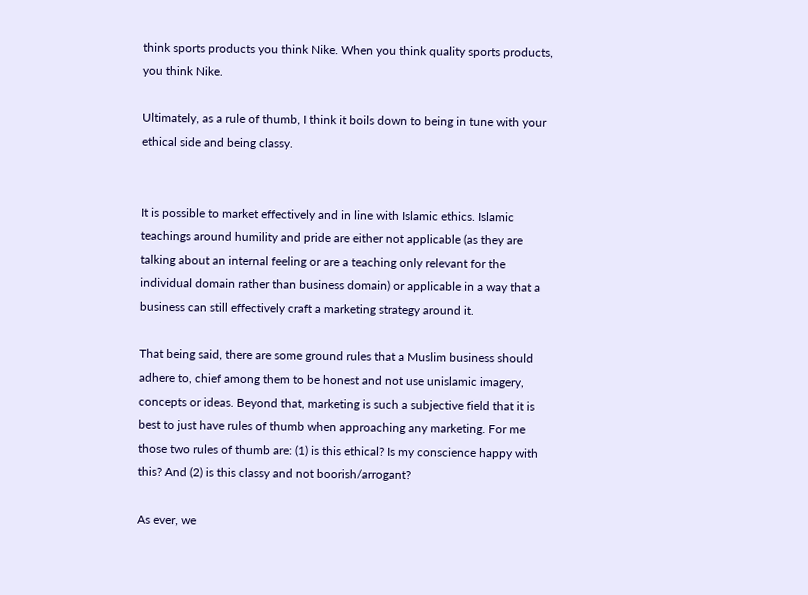think sports products you think Nike. When you think quality sports products, you think Nike.

Ultimately, as a rule of thumb, I think it boils down to being in tune with your ethical side and being classy.


It is possible to market effectively and in line with Islamic ethics. Islamic teachings around humility and pride are either not applicable (as they are talking about an internal feeling or are a teaching only relevant for the individual domain rather than business domain) or applicable in a way that a business can still effectively craft a marketing strategy around it.

That being said, there are some ground rules that a Muslim business should adhere to, chief among them to be honest and not use unislamic imagery, concepts or ideas. Beyond that, marketing is such a subjective field that it is best to just have rules of thumb when approaching any marketing. For me those two rules of thumb are: (1) is this ethical? Is my conscience happy with this? And (2) is this classy and not boorish/arrogant?

As ever, we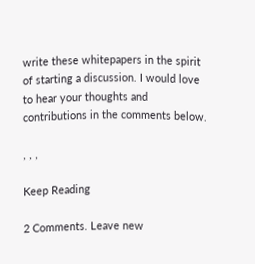write these whitepapers in the spirit of starting a discussion. I would love to hear your thoughts and contributions in the comments below.

, , ,

Keep Reading

2 Comments. Leave new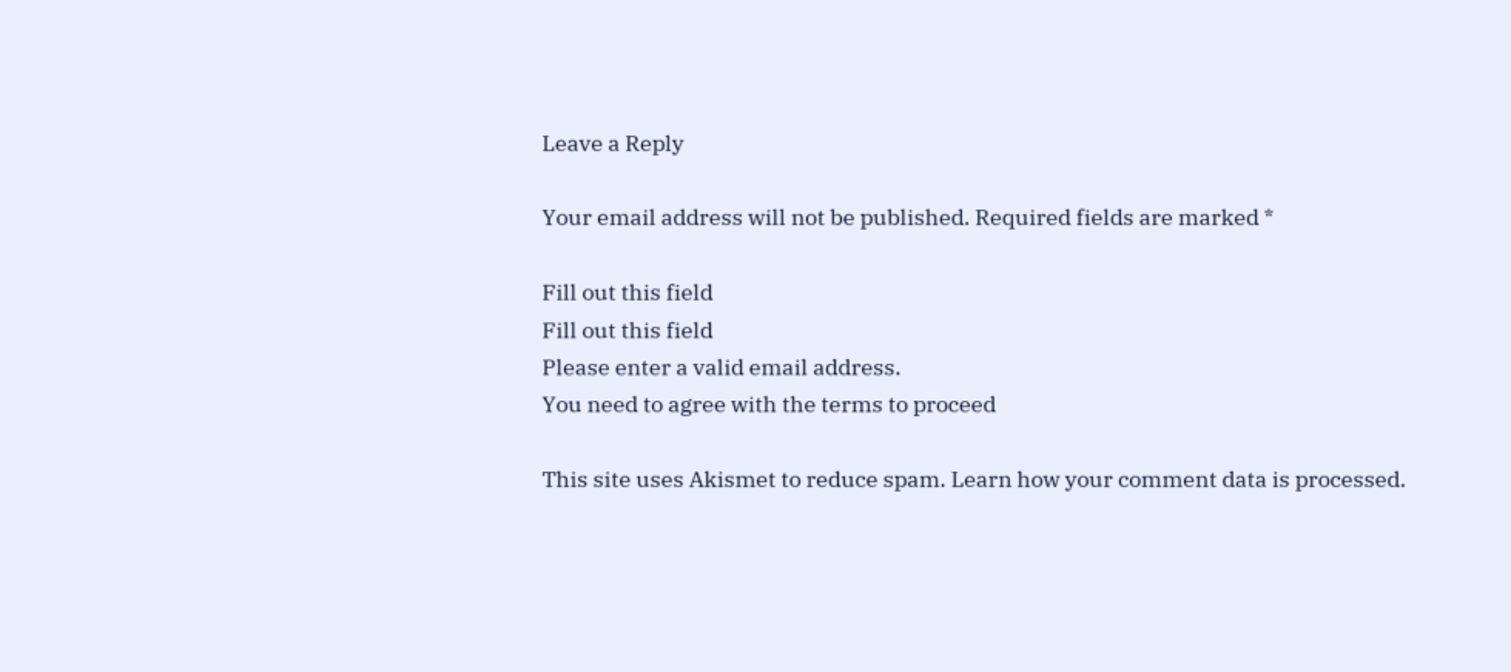Leave a Reply

Your email address will not be published. Required fields are marked *

Fill out this field
Fill out this field
Please enter a valid email address.
You need to agree with the terms to proceed

This site uses Akismet to reduce spam. Learn how your comment data is processed.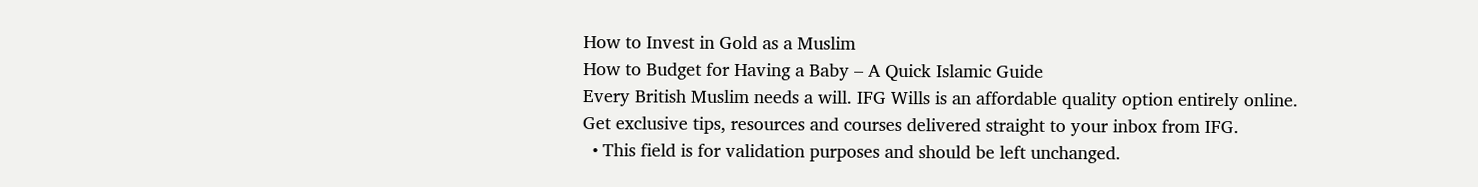How to Invest in Gold as a Muslim
How to Budget for Having a Baby – A Quick Islamic Guide
Every British Muslim needs a will. IFG Wills is an affordable quality option entirely online.
Get exclusive tips, resources and courses delivered straight to your inbox from IFG.
  • This field is for validation purposes and should be left unchanged.